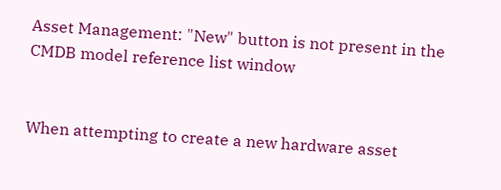Asset Management: "New" button is not present in the CMDB model reference list window


When attempting to create a new hardware asset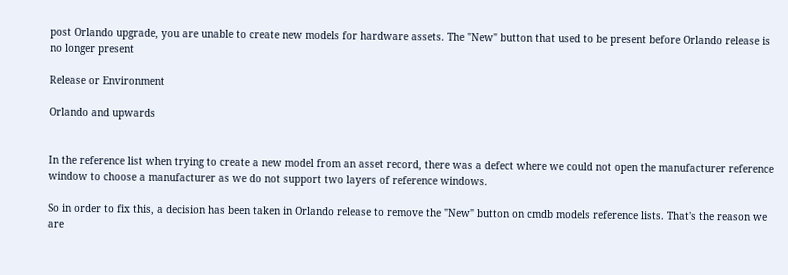post Orlando upgrade, you are unable to create new models for hardware assets. The "New" button that used to be present before Orlando release is no longer present

Release or Environment

Orlando and upwards


In the reference list when trying to create a new model from an asset record, there was a defect where we could not open the manufacturer reference window to choose a manufacturer as we do not support two layers of reference windows.

So in order to fix this, a decision has been taken in Orlando release to remove the "New" button on cmdb models reference lists. That's the reason we are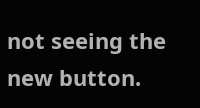not seeing the new button.